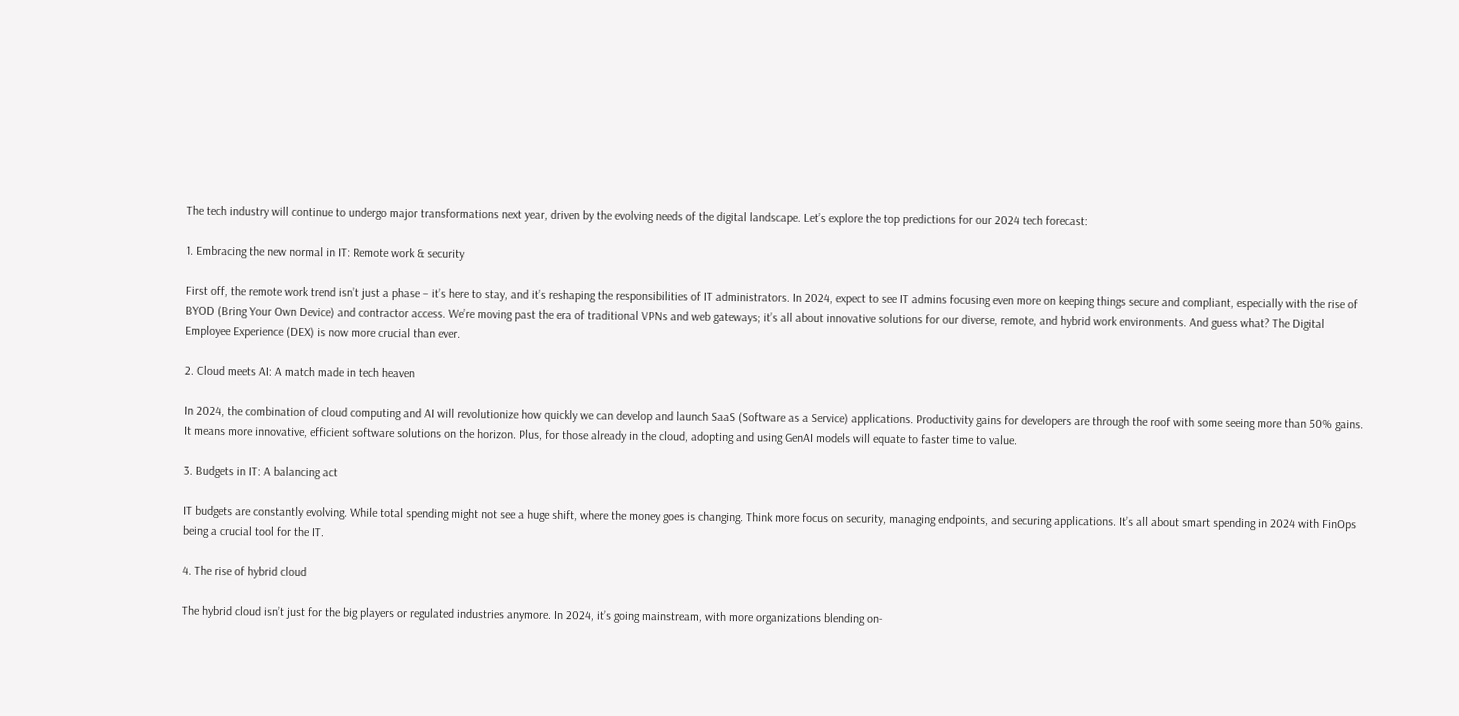The tech industry will continue to undergo major transformations next year, driven by the evolving needs of the digital landscape. Let’s explore the top predictions for our 2024 tech forecast:

1. Embracing the new normal in IT: Remote work & security

First off, the remote work trend isn’t just a phase – it’s here to stay, and it’s reshaping the responsibilities of IT administrators. In 2024, expect to see IT admins focusing even more on keeping things secure and compliant, especially with the rise of BYOD (Bring Your Own Device) and contractor access. We’re moving past the era of traditional VPNs and web gateways; it’s all about innovative solutions for our diverse, remote, and hybrid work environments. And guess what? The Digital Employee Experience (DEX) is now more crucial than ever.

2. Cloud meets AI: A match made in tech heaven

In 2024, the combination of cloud computing and AI will revolutionize how quickly we can develop and launch SaaS (Software as a Service) applications. Productivity gains for developers are through the roof with some seeing more than 50% gains. It means more innovative, efficient software solutions on the horizon. Plus, for those already in the cloud, adopting and using GenAI models will equate to faster time to value.

3. Budgets in IT: A balancing act

IT budgets are constantly evolving. While total spending might not see a huge shift, where the money goes is changing. Think more focus on security, managing endpoints, and securing applications. It’s all about smart spending in 2024 with FinOps being a crucial tool for the IT.

4. The rise of hybrid cloud

The hybrid cloud isn’t just for the big players or regulated industries anymore. In 2024, it’s going mainstream, with more organizations blending on-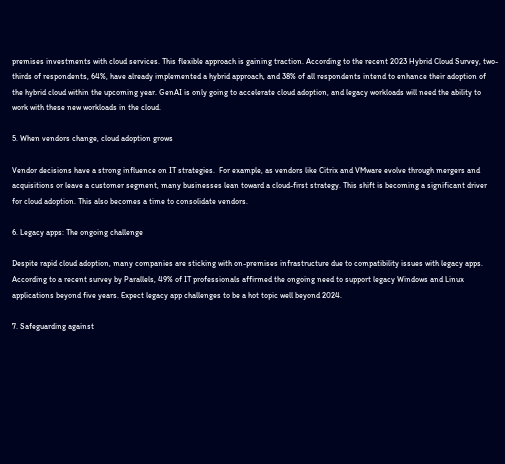premises investments with cloud services. This flexible approach is gaining traction. According to the recent 2023 Hybrid Cloud Survey, two-thirds of respondents, 64%, have already implemented a hybrid approach, and 38% of all respondents intend to enhance their adoption of the hybrid cloud within the upcoming year. GenAI is only going to accelerate cloud adoption, and legacy workloads will need the ability to work with these new workloads in the cloud.

5. When vendors change, cloud adoption grows

Vendor decisions have a strong influence on IT strategies.  For example, as vendors like Citrix and VMware evolve through mergers and acquisitions or leave a customer segment, many businesses lean toward a cloud-first strategy. This shift is becoming a significant driver for cloud adoption. This also becomes a time to consolidate vendors.

6. Legacy apps: The ongoing challenge

Despite rapid cloud adoption, many companies are sticking with on-premises infrastructure due to compatibility issues with legacy apps. According to a recent survey by Parallels, 49% of IT professionals affirmed the ongoing need to support legacy Windows and Linux applications beyond five years. Expect legacy app challenges to be a hot topic well beyond 2024.

7. Safeguarding against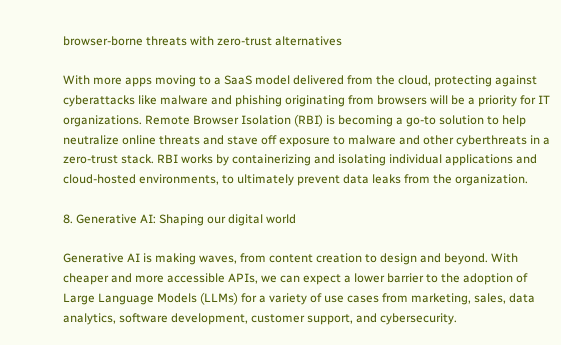browser-borne threats with zero-trust alternatives

With more apps moving to a SaaS model delivered from the cloud, protecting against cyberattacks like malware and phishing originating from browsers will be a priority for IT organizations. Remote Browser Isolation (RBI) is becoming a go-to solution to help neutralize online threats and stave off exposure to malware and other cyberthreats in a zero-trust stack. RBI works by containerizing and isolating individual applications and cloud-hosted environments, to ultimately prevent data leaks from the organization.

8. Generative AI: Shaping our digital world

Generative AI is making waves, from content creation to design and beyond. With cheaper and more accessible APIs, we can expect a lower barrier to the adoption of Large Language Models (LLMs) for a variety of use cases from marketing, sales, data analytics, software development, customer support, and cybersecurity.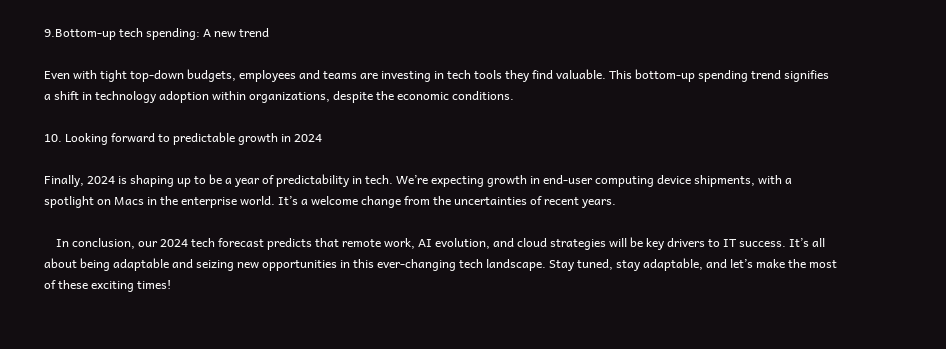9.Bottom-up tech spending: A new trend

Even with tight top-down budgets, employees and teams are investing in tech tools they find valuable. This bottom-up spending trend signifies a shift in technology adoption within organizations, despite the economic conditions.

10. Looking forward to predictable growth in 2024

Finally, 2024 is shaping up to be a year of predictability in tech. We’re expecting growth in end-user computing device shipments, with a spotlight on Macs in the enterprise world. It’s a welcome change from the uncertainties of recent years.

    In conclusion, our 2024 tech forecast predicts that remote work, AI evolution, and cloud strategies will be key drivers to IT success. It’s all about being adaptable and seizing new opportunities in this ever-changing tech landscape. Stay tuned, stay adaptable, and let’s make the most of these exciting times!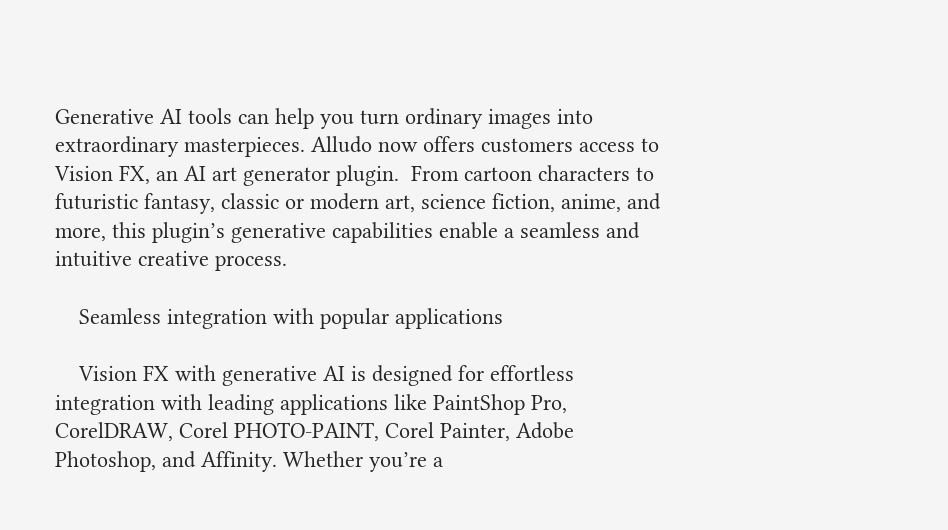Generative AI tools can help you turn ordinary images into extraordinary masterpieces. Alludo now offers customers access to Vision FX, an AI art generator plugin.  From cartoon characters to futuristic fantasy, classic or modern art, science fiction, anime, and more, this plugin’s generative capabilities enable a seamless and intuitive creative process.

    Seamless integration with popular applications

    Vision FX with generative AI is designed for effortless integration with leading applications like PaintShop Pro, CorelDRAW, Corel PHOTO-PAINT, Corel Painter, Adobe Photoshop, and Affinity. Whether you’re a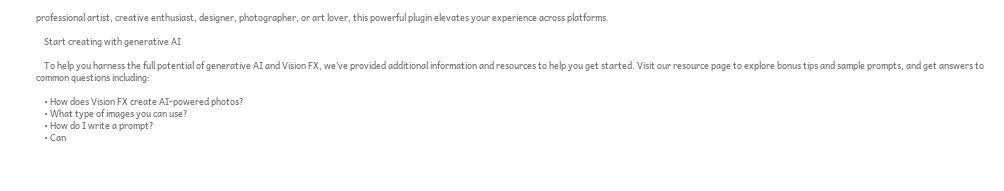professional artist, creative enthusiast, designer, photographer, or art lover, this powerful plugin elevates your experience across platforms.

    Start creating with generative AI

    To help you harness the full potential of generative AI and Vision FX, we’ve provided additional information and resources to help you get started. Visit our resource page to explore bonus tips and sample prompts, and get answers to common questions including:

    • How does Vision FX create AI-powered photos?
    • What type of images you can use?
    • How do I write a prompt?
    • Can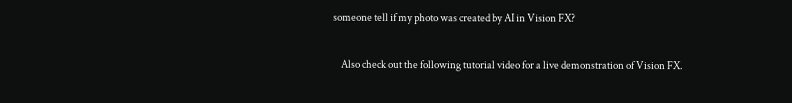someone tell if my photo was created by AI in Vision FX?

    Also check out the following tutorial video for a live demonstration of Vision FX.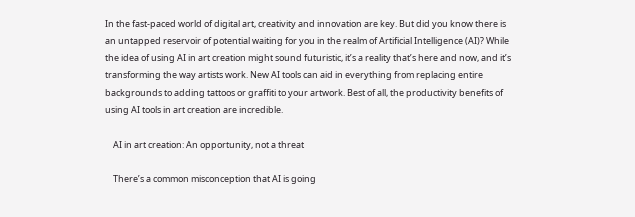In the fast-paced world of digital art, creativity and innovation are key. But did you know there is an untapped reservoir of potential waiting for you in the realm of Artificial Intelligence (AI)? While the idea of using AI in art creation might sound futuristic, it’s a reality that’s here and now, and it’s transforming the way artists work. New AI tools can aid in everything from replacing entire backgrounds to adding tattoos or graffiti to your artwork. Best of all, the productivity benefits of using AI tools in art creation are incredible.

    AI in art creation: An opportunity, not a threat

    There’s a common misconception that AI is going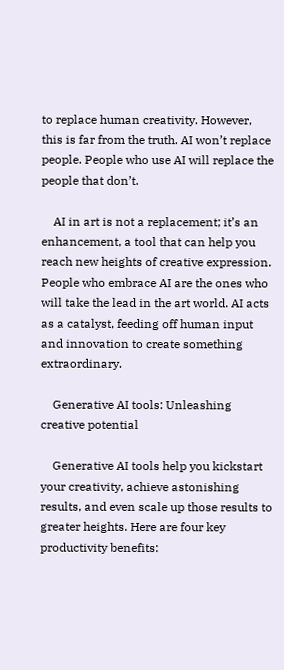to replace human creativity. However, this is far from the truth. AI won’t replace people. People who use AI will replace the people that don’t.

    AI in art is not a replacement; it’s an enhancement, a tool that can help you reach new heights of creative expression. People who embrace AI are the ones who will take the lead in the art world. AI acts as a catalyst, feeding off human input and innovation to create something extraordinary.

    Generative AI tools: Unleashing creative potential

    Generative AI tools help you kickstart your creativity, achieve astonishing results, and even scale up those results to greater heights. Here are four key productivity benefits: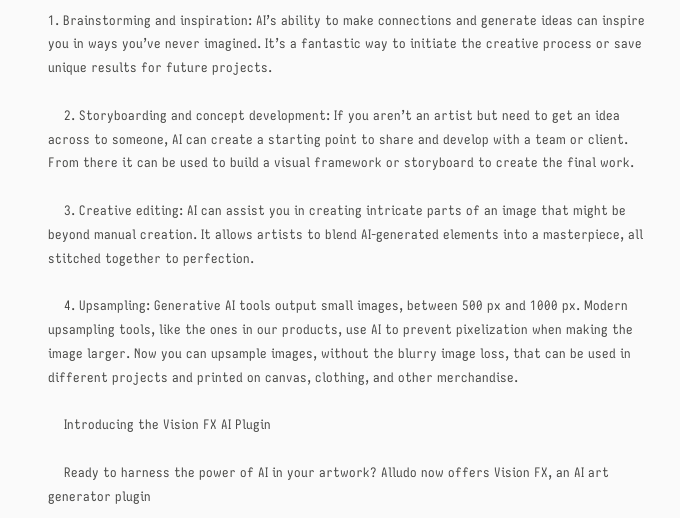1. Brainstorming and inspiration: AI’s ability to make connections and generate ideas can inspire you in ways you’ve never imagined. It’s a fantastic way to initiate the creative process or save unique results for future projects.

    2. Storyboarding and concept development: If you aren’t an artist but need to get an idea across to someone, AI can create a starting point to share and develop with a team or client. From there it can be used to build a visual framework or storyboard to create the final work.

    3. Creative editing: AI can assist you in creating intricate parts of an image that might be beyond manual creation. It allows artists to blend AI-generated elements into a masterpiece, all stitched together to perfection.

    4. Upsampling: Generative AI tools output small images, between 500 px and 1000 px. Modern upsampling tools, like the ones in our products, use AI to prevent pixelization when making the image larger. Now you can upsample images, without the blurry image loss, that can be used in different projects and printed on canvas, clothing, and other merchandise.

    Introducing the Vision FX AI Plugin

    Ready to harness the power of AI in your artwork? Alludo now offers Vision FX, an AI art generator plugin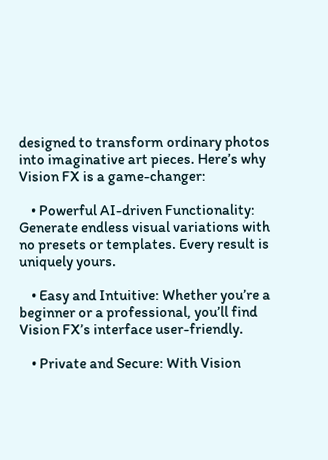designed to transform ordinary photos into imaginative art pieces. Here’s why Vision FX is a game-changer:

    • Powerful AI-driven Functionality: Generate endless visual variations with no presets or templates. Every result is uniquely yours.

    • Easy and Intuitive: Whether you’re a beginner or a professional, you’ll find Vision FX’s interface user-friendly.

    • Private and Secure: With Vision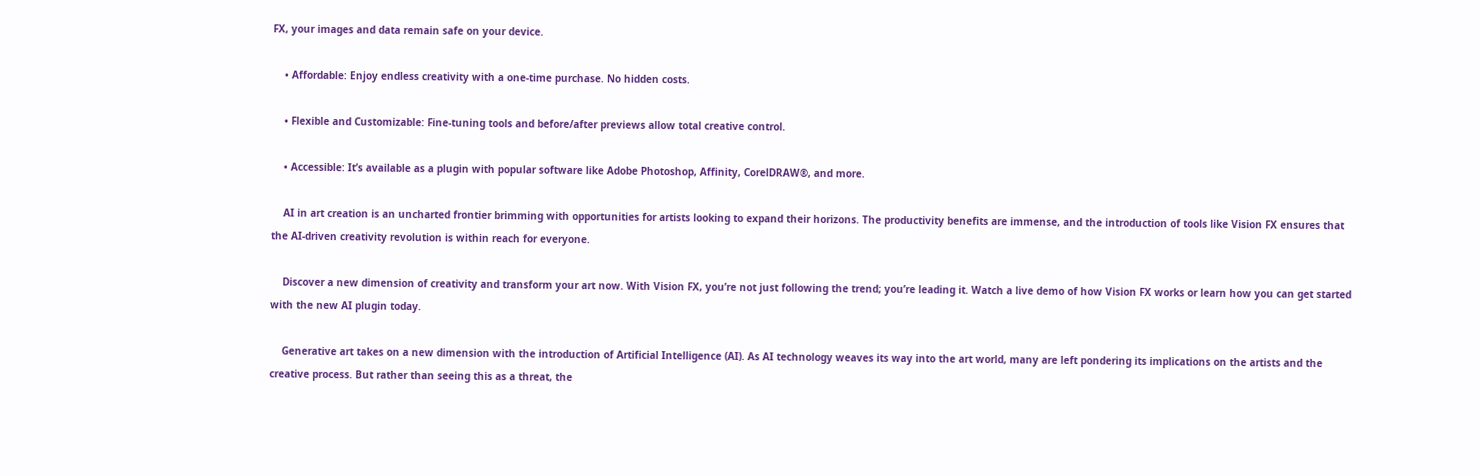FX, your images and data remain safe on your device.

    • Affordable: Enjoy endless creativity with a one-time purchase. No hidden costs.

    • Flexible and Customizable: Fine-tuning tools and before/after previews allow total creative control.

    • Accessible: It’s available as a plugin with popular software like Adobe Photoshop, Affinity, CorelDRAW®, and more.

    AI in art creation is an uncharted frontier brimming with opportunities for artists looking to expand their horizons. The productivity benefits are immense, and the introduction of tools like Vision FX ensures that the AI-driven creativity revolution is within reach for everyone.

    Discover a new dimension of creativity and transform your art now. With Vision FX, you’re not just following the trend; you’re leading it. Watch a live demo of how Vision FX works or learn how you can get started with the new AI plugin today.

    Generative art takes on a new dimension with the introduction of Artificial Intelligence (AI). As AI technology weaves its way into the art world, many are left pondering its implications on the artists and the creative process. But rather than seeing this as a threat, the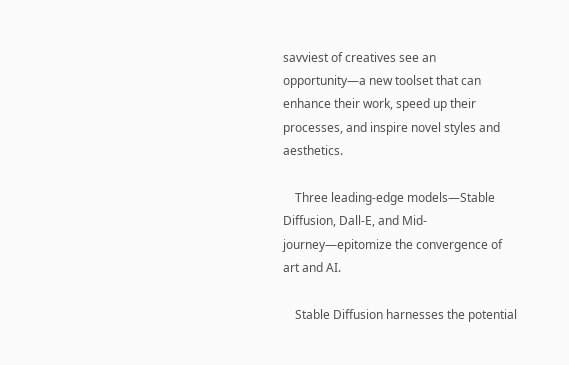savviest of creatives see an opportunity—a new toolset that can enhance their work, speed up their processes, and inspire novel styles and aesthetics.

    Three leading-edge models—Stable Diffusion, Dall-E, and Mid-journey—epitomize the convergence of art and AI.

    Stable Diffusion harnesses the potential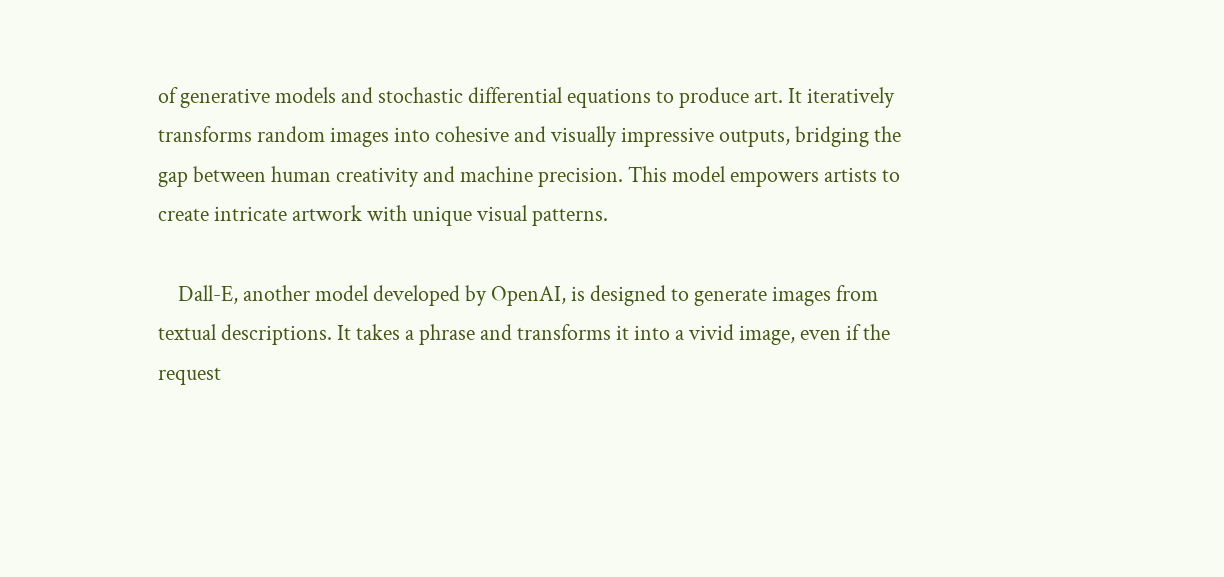of generative models and stochastic differential equations to produce art. It iteratively transforms random images into cohesive and visually impressive outputs, bridging the gap between human creativity and machine precision. This model empowers artists to create intricate artwork with unique visual patterns.

    Dall-E, another model developed by OpenAI, is designed to generate images from textual descriptions. It takes a phrase and transforms it into a vivid image, even if the request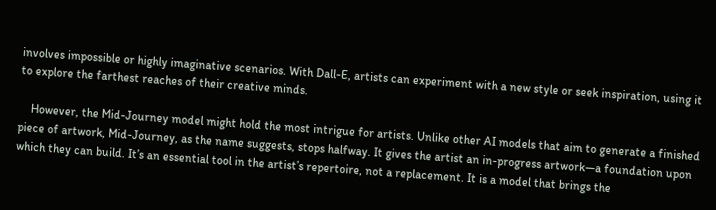involves impossible or highly imaginative scenarios. With Dall-E, artists can experiment with a new style or seek inspiration, using it to explore the farthest reaches of their creative minds.

    However, the Mid-Journey model might hold the most intrigue for artists. Unlike other AI models that aim to generate a finished piece of artwork, Mid-Journey, as the name suggests, stops halfway. It gives the artist an in-progress artwork—a foundation upon which they can build. It’s an essential tool in the artist’s repertoire, not a replacement. It is a model that brings the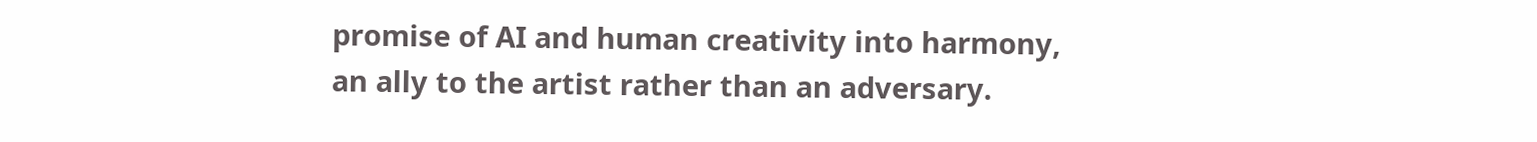promise of AI and human creativity into harmony, an ally to the artist rather than an adversary.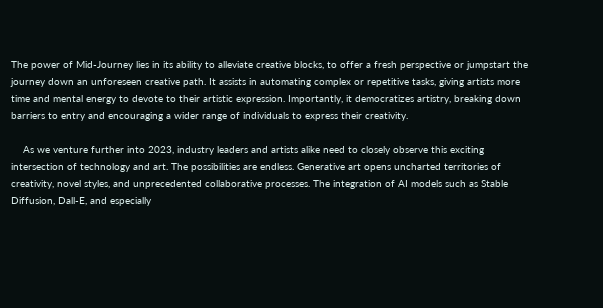The power of Mid-Journey lies in its ability to alleviate creative blocks, to offer a fresh perspective or jumpstart the journey down an unforeseen creative path. It assists in automating complex or repetitive tasks, giving artists more time and mental energy to devote to their artistic expression. Importantly, it democratizes artistry, breaking down barriers to entry and encouraging a wider range of individuals to express their creativity.

    As we venture further into 2023, industry leaders and artists alike need to closely observe this exciting intersection of technology and art. The possibilities are endless. Generative art opens uncharted territories of creativity, novel styles, and unprecedented collaborative processes. The integration of AI models such as Stable Diffusion, Dall-E, and especially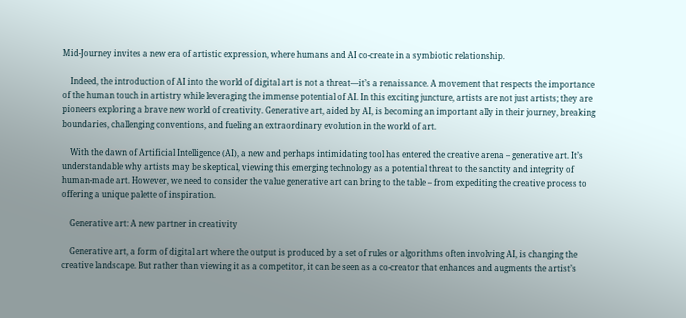Mid-Journey invites a new era of artistic expression, where humans and AI co-create in a symbiotic relationship.

    Indeed, the introduction of AI into the world of digital art is not a threat—it’s a renaissance. A movement that respects the importance of the human touch in artistry while leveraging the immense potential of AI. In this exciting juncture, artists are not just artists; they are pioneers exploring a brave new world of creativity. Generative art, aided by AI, is becoming an important ally in their journey, breaking boundaries, challenging conventions, and fueling an extraordinary evolution in the world of art.

    With the dawn of Artificial Intelligence (AI), a new and perhaps intimidating tool has entered the creative arena – generative art. It’s understandable why artists may be skeptical, viewing this emerging technology as a potential threat to the sanctity and integrity of human-made art. However, we need to consider the value generative art can bring to the table – from expediting the creative process to offering a unique palette of inspiration.

    Generative art: A new partner in creativity

    Generative art, a form of digital art where the output is produced by a set of rules or algorithms often involving AI, is changing the creative landscape. But rather than viewing it as a competitor, it can be seen as a co-creator that enhances and augments the artist’s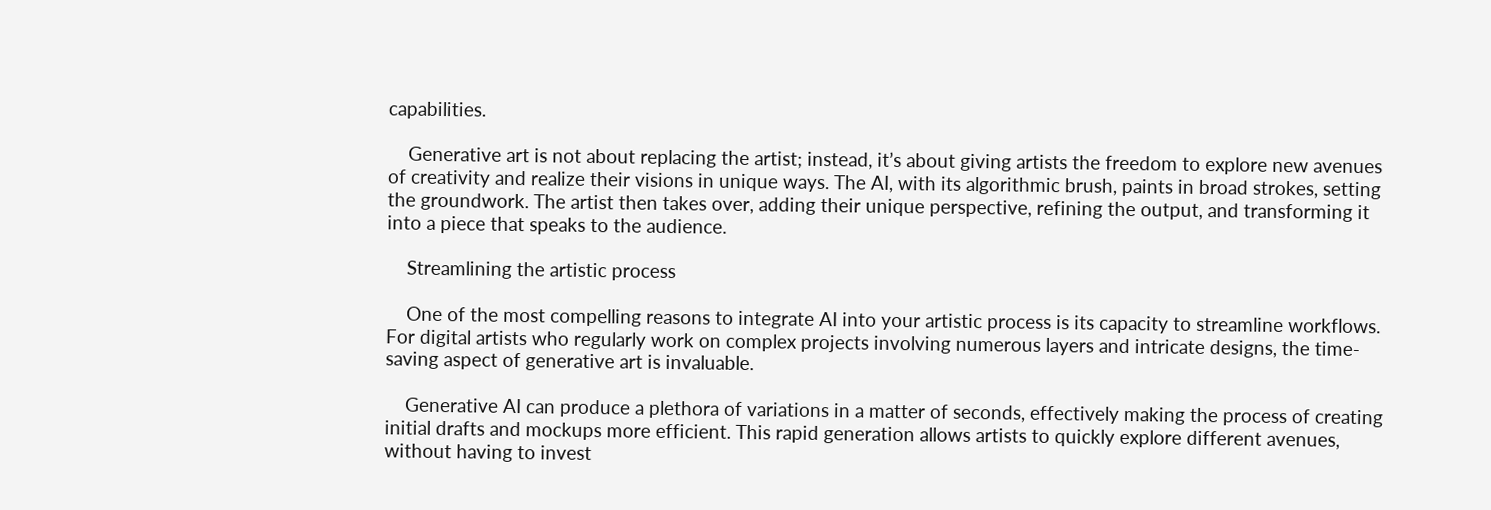capabilities.

    Generative art is not about replacing the artist; instead, it’s about giving artists the freedom to explore new avenues of creativity and realize their visions in unique ways. The AI, with its algorithmic brush, paints in broad strokes, setting the groundwork. The artist then takes over, adding their unique perspective, refining the output, and transforming it into a piece that speaks to the audience.

    Streamlining the artistic process

    One of the most compelling reasons to integrate AI into your artistic process is its capacity to streamline workflows. For digital artists who regularly work on complex projects involving numerous layers and intricate designs, the time-saving aspect of generative art is invaluable.

    Generative AI can produce a plethora of variations in a matter of seconds, effectively making the process of creating initial drafts and mockups more efficient. This rapid generation allows artists to quickly explore different avenues, without having to invest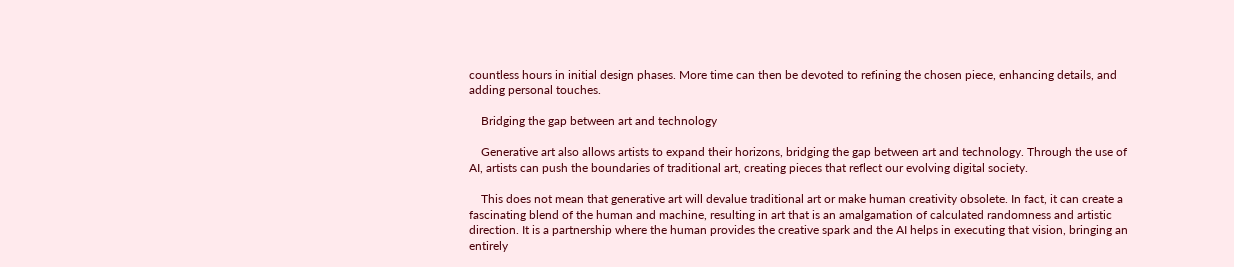countless hours in initial design phases. More time can then be devoted to refining the chosen piece, enhancing details, and adding personal touches.

    Bridging the gap between art and technology

    Generative art also allows artists to expand their horizons, bridging the gap between art and technology. Through the use of AI, artists can push the boundaries of traditional art, creating pieces that reflect our evolving digital society.

    This does not mean that generative art will devalue traditional art or make human creativity obsolete. In fact, it can create a fascinating blend of the human and machine, resulting in art that is an amalgamation of calculated randomness and artistic direction. It is a partnership where the human provides the creative spark and the AI helps in executing that vision, bringing an entirely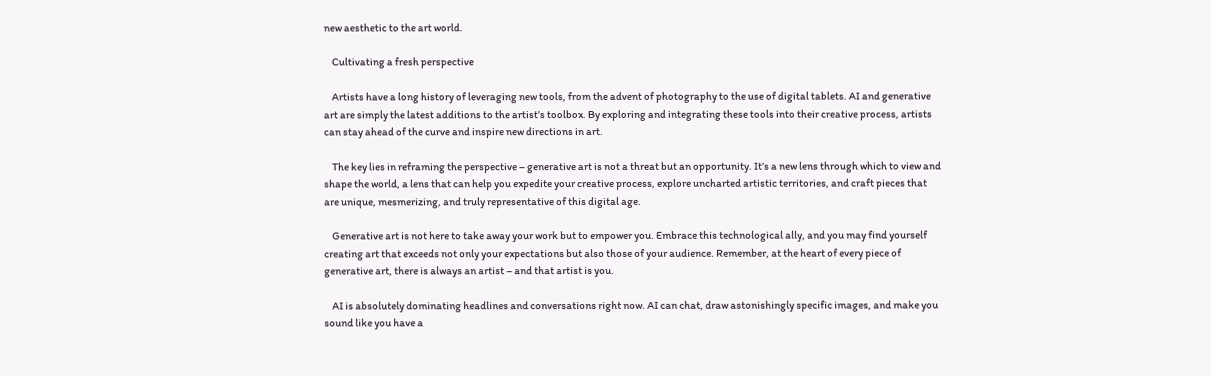new aesthetic to the art world.

    Cultivating a fresh perspective

    Artists have a long history of leveraging new tools, from the advent of photography to the use of digital tablets. AI and generative art are simply the latest additions to the artist’s toolbox. By exploring and integrating these tools into their creative process, artists can stay ahead of the curve and inspire new directions in art.

    The key lies in reframing the perspective – generative art is not a threat but an opportunity. It’s a new lens through which to view and shape the world, a lens that can help you expedite your creative process, explore uncharted artistic territories, and craft pieces that are unique, mesmerizing, and truly representative of this digital age.

    Generative art is not here to take away your work but to empower you. Embrace this technological ally, and you may find yourself creating art that exceeds not only your expectations but also those of your audience. Remember, at the heart of every piece of generative art, there is always an artist – and that artist is you.

    AI is absolutely dominating headlines and conversations right now. AI can chat, draw astonishingly specific images, and make you sound like you have a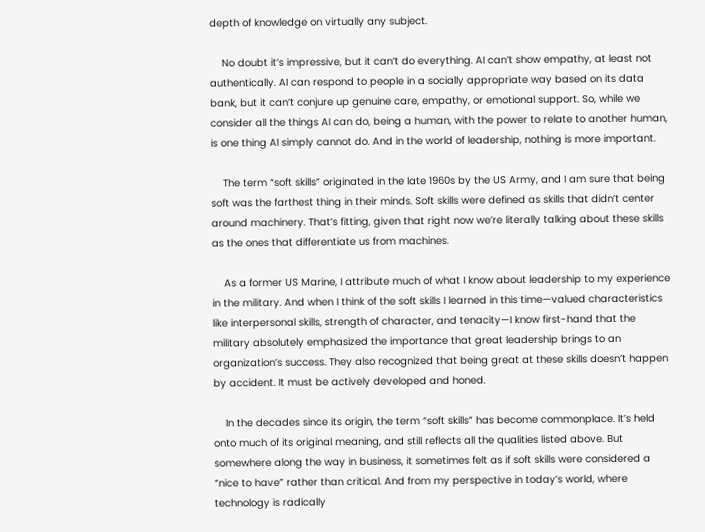depth of knowledge on virtually any subject.

    No doubt it’s impressive, but it can’t do everything. AI can’t show empathy, at least not authentically. AI can respond to people in a socially appropriate way based on its data bank, but it can’t conjure up genuine care, empathy, or emotional support. So, while we consider all the things AI can do, being a human, with the power to relate to another human, is one thing AI simply cannot do. And in the world of leadership, nothing is more important.

    The term “soft skills” originated in the late 1960s by the US Army, and I am sure that being soft was the farthest thing in their minds. Soft skills were defined as skills that didn’t center around machinery. That’s fitting, given that right now we’re literally talking about these skills as the ones that differentiate us from machines.

    As a former US Marine, I attribute much of what I know about leadership to my experience in the military. And when I think of the soft skills I learned in this time—valued characteristics like interpersonal skills, strength of character, and tenacity—I know first-hand that the military absolutely emphasized the importance that great leadership brings to an organization’s success. They also recognized that being great at these skills doesn’t happen by accident. It must be actively developed and honed.

    In the decades since its origin, the term “soft skills” has become commonplace. It’s held onto much of its original meaning, and still reflects all the qualities listed above. But somewhere along the way in business, it sometimes felt as if soft skills were considered a “nice to have” rather than critical. And from my perspective in today’s world, where technology is radically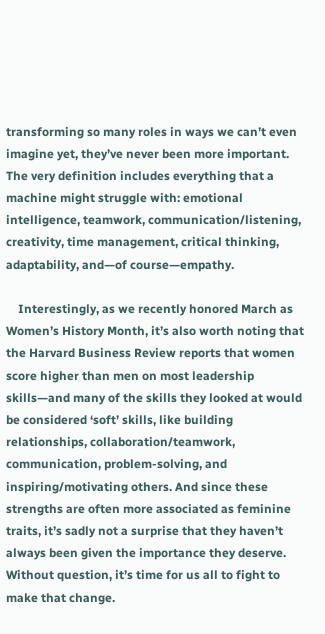transforming so many roles in ways we can’t even imagine yet, they’ve never been more important. The very definition includes everything that a machine might struggle with: emotional intelligence, teamwork, communication/listening, creativity, time management, critical thinking, adaptability, and—of course—empathy.

    Interestingly, as we recently honored March as Women’s History Month, it’s also worth noting that the Harvard Business Review reports that women score higher than men on most leadership skills—and many of the skills they looked at would be considered ‘soft’ skills, like building relationships, collaboration/teamwork, communication, problem-solving, and inspiring/motivating others. And since these strengths are often more associated as feminine traits, it’s sadly not a surprise that they haven’t always been given the importance they deserve. Without question, it’s time for us all to fight to make that change.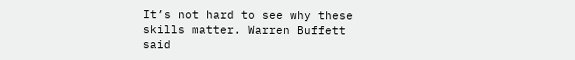It’s not hard to see why these skills matter. Warren Buffett said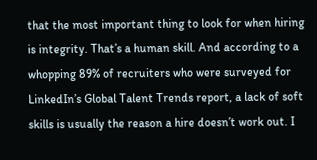that the most important thing to look for when hiring is integrity. That’s a human skill. And according to a whopping 89% of recruiters who were surveyed for LinkedIn’s Global Talent Trends report, a lack of soft skills is usually the reason a hire doesn’t work out. I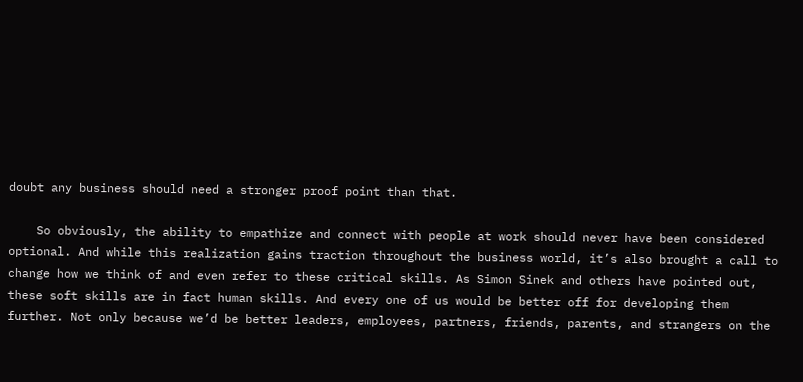doubt any business should need a stronger proof point than that.

    So obviously, the ability to empathize and connect with people at work should never have been considered optional. And while this realization gains traction throughout the business world, it’s also brought a call to change how we think of and even refer to these critical skills. As Simon Sinek and others have pointed out, these soft skills are in fact human skills. And every one of us would be better off for developing them further. Not only because we’d be better leaders, employees, partners, friends, parents, and strangers on the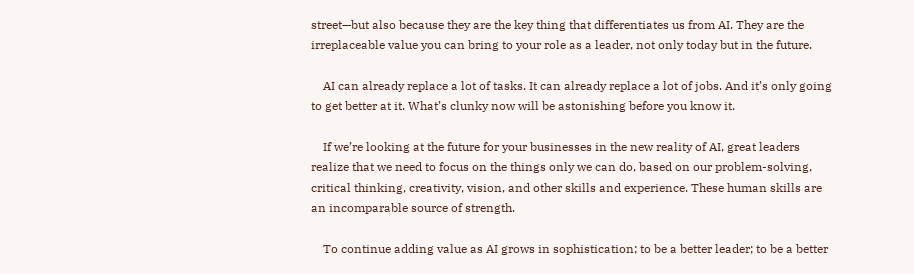street—but also because they are the key thing that differentiates us from AI. They are the irreplaceable value you can bring to your role as a leader, not only today but in the future.

    AI can already replace a lot of tasks. It can already replace a lot of jobs. And it’s only going to get better at it. What’s clunky now will be astonishing before you know it.

    If we’re looking at the future for your businesses in the new reality of AI, great leaders realize that we need to focus on the things only we can do, based on our problem-solving, critical thinking, creativity, vision, and other skills and experience. These human skills are an incomparable source of strength.

    To continue adding value as AI grows in sophistication; to be a better leader; to be a better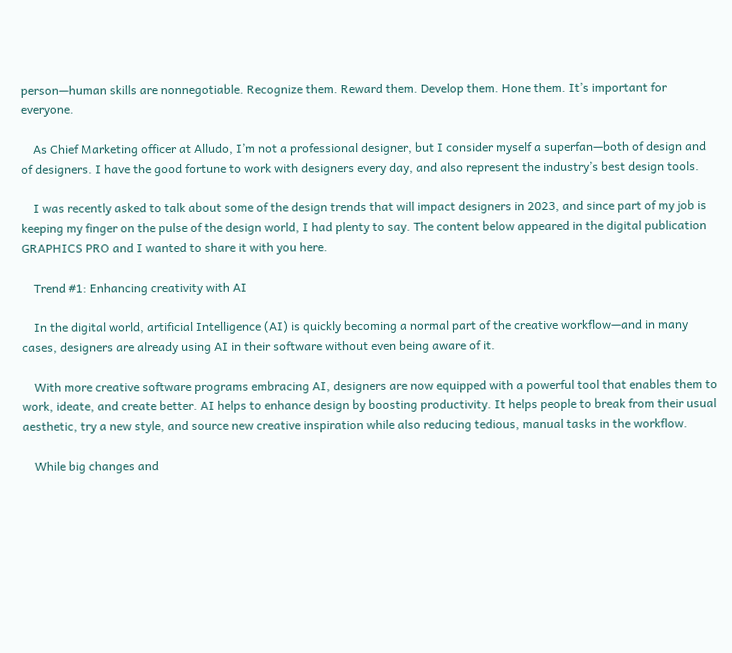person—human skills are nonnegotiable. Recognize them. Reward them. Develop them. Hone them. It’s important for everyone.

    As Chief Marketing officer at Alludo, I’m not a professional designer, but I consider myself a superfan—both of design and of designers. I have the good fortune to work with designers every day, and also represent the industry’s best design tools.

    I was recently asked to talk about some of the design trends that will impact designers in 2023, and since part of my job is keeping my finger on the pulse of the design world, I had plenty to say. The content below appeared in the digital publication GRAPHICS PRO and I wanted to share it with you here.

    Trend #1: Enhancing creativity with AI

    In the digital world, artificial Intelligence (AI) is quickly becoming a normal part of the creative workflow—and in many cases, designers are already using AI in their software without even being aware of it.

    With more creative software programs embracing AI, designers are now equipped with a powerful tool that enables them to work, ideate, and create better. AI helps to enhance design by boosting productivity. It helps people to break from their usual aesthetic, try a new style, and source new creative inspiration while also reducing tedious, manual tasks in the workflow.

    While big changes and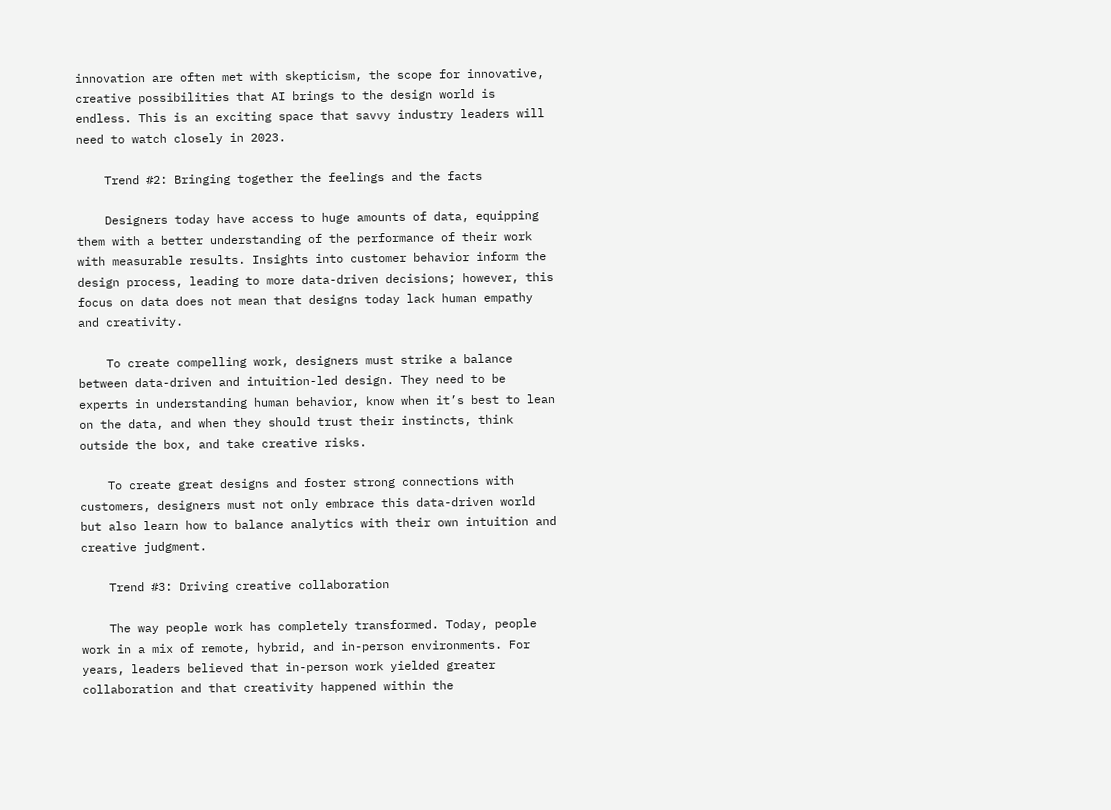innovation are often met with skepticism, the scope for innovative, creative possibilities that AI brings to the design world is endless. This is an exciting space that savvy industry leaders will need to watch closely in 2023.

    Trend #2: Bringing together the feelings and the facts

    Designers today have access to huge amounts of data, equipping them with a better understanding of the performance of their work with measurable results. Insights into customer behavior inform the design process, leading to more data-driven decisions; however, this focus on data does not mean that designs today lack human empathy and creativity.

    To create compelling work, designers must strike a balance between data-driven and intuition-led design. They need to be experts in understanding human behavior, know when it’s best to lean on the data, and when they should trust their instincts, think outside the box, and take creative risks.

    To create great designs and foster strong connections with customers, designers must not only embrace this data-driven world but also learn how to balance analytics with their own intuition and creative judgment.

    Trend #3: Driving creative collaboration

    The way people work has completely transformed. Today, people work in a mix of remote, hybrid, and in-person environments. For years, leaders believed that in-person work yielded greater collaboration and that creativity happened within the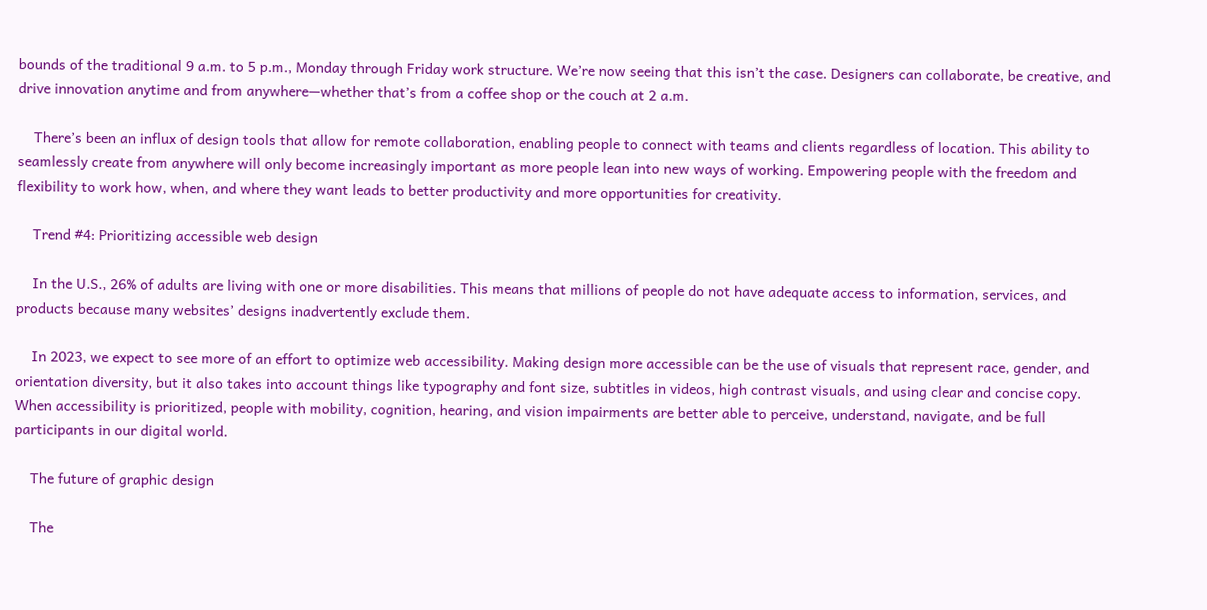bounds of the traditional 9 a.m. to 5 p.m., Monday through Friday work structure. We’re now seeing that this isn’t the case. Designers can collaborate, be creative, and drive innovation anytime and from anywhere—whether that’s from a coffee shop or the couch at 2 a.m.

    There’s been an influx of design tools that allow for remote collaboration, enabling people to connect with teams and clients regardless of location. This ability to seamlessly create from anywhere will only become increasingly important as more people lean into new ways of working. Empowering people with the freedom and flexibility to work how, when, and where they want leads to better productivity and more opportunities for creativity.

    Trend #4: Prioritizing accessible web design

    In the U.S., 26% of adults are living with one or more disabilities. This means that millions of people do not have adequate access to information, services, and products because many websites’ designs inadvertently exclude them.

    In 2023, we expect to see more of an effort to optimize web accessibility. Making design more accessible can be the use of visuals that represent race, gender, and orientation diversity, but it also takes into account things like typography and font size, subtitles in videos, high contrast visuals, and using clear and concise copy. When accessibility is prioritized, people with mobility, cognition, hearing, and vision impairments are better able to perceive, understand, navigate, and be full participants in our digital world.

    The future of graphic design

    The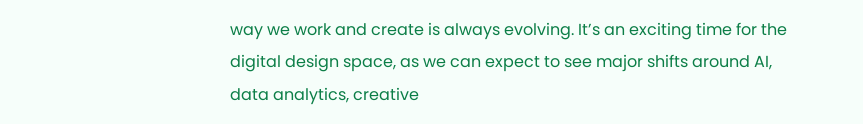way we work and create is always evolving. It’s an exciting time for the digital design space, as we can expect to see major shifts around AI, data analytics, creative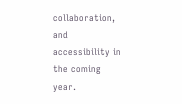collaboration, and accessibility in the coming year.